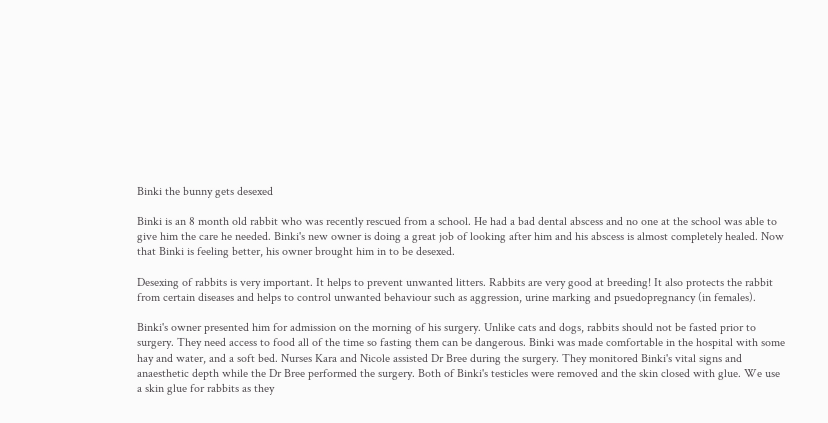Binki the bunny gets desexed

Binki is an 8 month old rabbit who was recently rescued from a school. He had a bad dental abscess and no one at the school was able to give him the care he needed. Binki's new owner is doing a great job of looking after him and his abscess is almost completely healed. Now that Binki is feeling better, his owner brought him in to be desexed.

Desexing of rabbits is very important. It helps to prevent unwanted litters. Rabbits are very good at breeding! It also protects the rabbit from certain diseases and helps to control unwanted behaviour such as aggression, urine marking and psuedopregnancy (in females).

Binki's owner presented him for admission on the morning of his surgery. Unlike cats and dogs, rabbits should not be fasted prior to surgery. They need access to food all of the time so fasting them can be dangerous. Binki was made comfortable in the hospital with some hay and water, and a soft bed. Nurses Kara and Nicole assisted Dr Bree during the surgery. They monitored Binki's vital signs and anaesthetic depth while the Dr Bree performed the surgery. Both of Binki's testicles were removed and the skin closed with glue. We use a skin glue for rabbits as they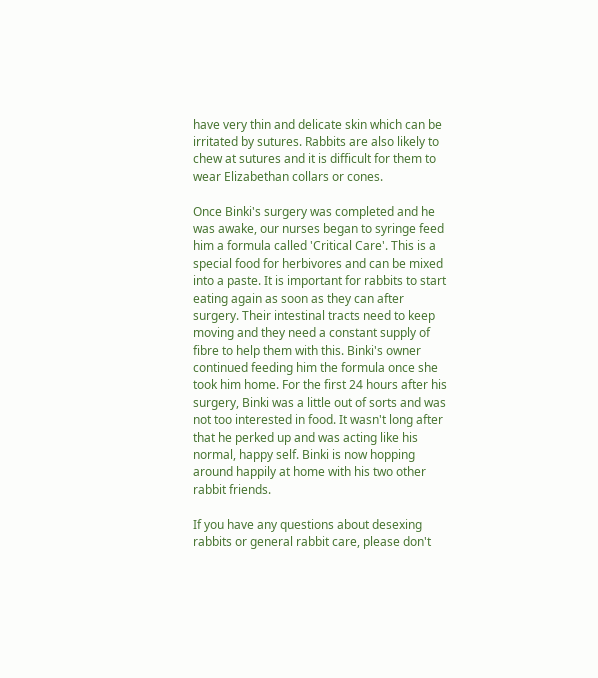have very thin and delicate skin which can be irritated by sutures. Rabbits are also likely to chew at sutures and it is difficult for them to wear Elizabethan collars or cones.

Once Binki's surgery was completed and he was awake, our nurses began to syringe feed him a formula called 'Critical Care'. This is a special food for herbivores and can be mixed into a paste. It is important for rabbits to start eating again as soon as they can after surgery. Their intestinal tracts need to keep moving and they need a constant supply of fibre to help them with this. Binki's owner continued feeding him the formula once she took him home. For the first 24 hours after his surgery, Binki was a little out of sorts and was not too interested in food. It wasn't long after that he perked up and was acting like his normal, happy self. Binki is now hopping around happily at home with his two other rabbit friends.

If you have any questions about desexing rabbits or general rabbit care, please don't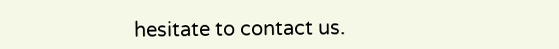hesitate to contact us.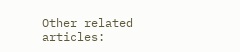Other related articles: